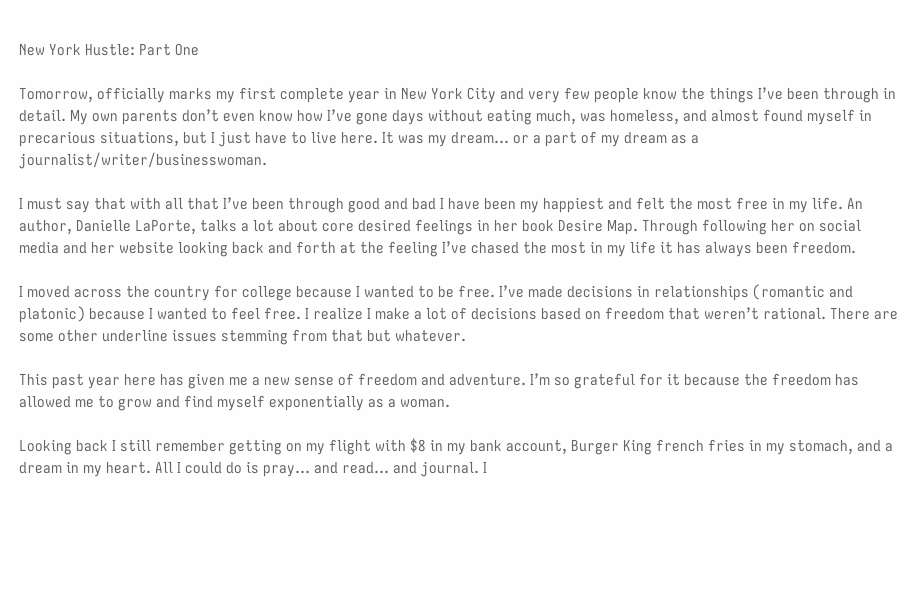New York Hustle: Part One

Tomorrow, officially marks my first complete year in New York City and very few people know the things I’ve been through in detail. My own parents don’t even know how I’ve gone days without eating much, was homeless, and almost found myself in precarious situations, but I just have to live here. It was my dream… or a part of my dream as a journalist/writer/businesswoman.

I must say that with all that I’ve been through good and bad I have been my happiest and felt the most free in my life. An author, Danielle LaPorte, talks a lot about core desired feelings in her book Desire Map. Through following her on social media and her website looking back and forth at the feeling I’ve chased the most in my life it has always been freedom.

I moved across the country for college because I wanted to be free. I’ve made decisions in relationships (romantic and platonic) because I wanted to feel free. I realize I make a lot of decisions based on freedom that weren’t rational. There are some other underline issues stemming from that but whatever.

This past year here has given me a new sense of freedom and adventure. I’m so grateful for it because the freedom has allowed me to grow and find myself exponentially as a woman.

Looking back I still remember getting on my flight with $8 in my bank account, Burger King french fries in my stomach, and a dream in my heart. All I could do is pray… and read… and journal. I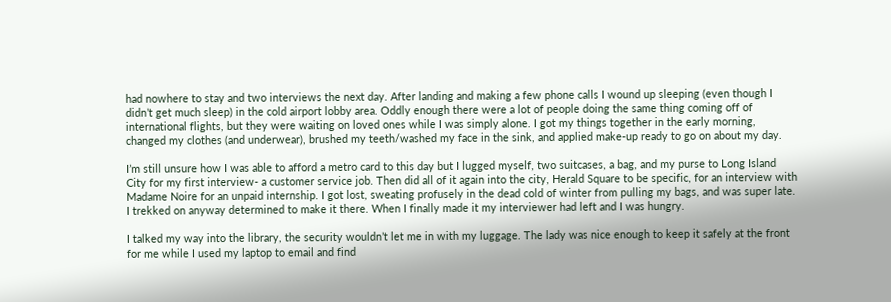had nowhere to stay and two interviews the next day. After landing and making a few phone calls I wound up sleeping (even though I didn’t get much sleep) in the cold airport lobby area. Oddly enough there were a lot of people doing the same thing coming off of international flights, but they were waiting on loved ones while I was simply alone. I got my things together in the early morning, changed my clothes (and underwear), brushed my teeth/washed my face in the sink, and applied make-up ready to go on about my day.

I’m still unsure how I was able to afford a metro card to this day but I lugged myself, two suitcases, a bag, and my purse to Long Island City for my first interview- a customer service job. Then did all of it again into the city, Herald Square to be specific, for an interview with Madame Noire for an unpaid internship. I got lost, sweating profusely in the dead cold of winter from pulling my bags, and was super late. I trekked on anyway determined to make it there. When I finally made it my interviewer had left and I was hungry.

I talked my way into the library, the security wouldn’t let me in with my luggage. The lady was nice enough to keep it safely at the front for me while I used my laptop to email and find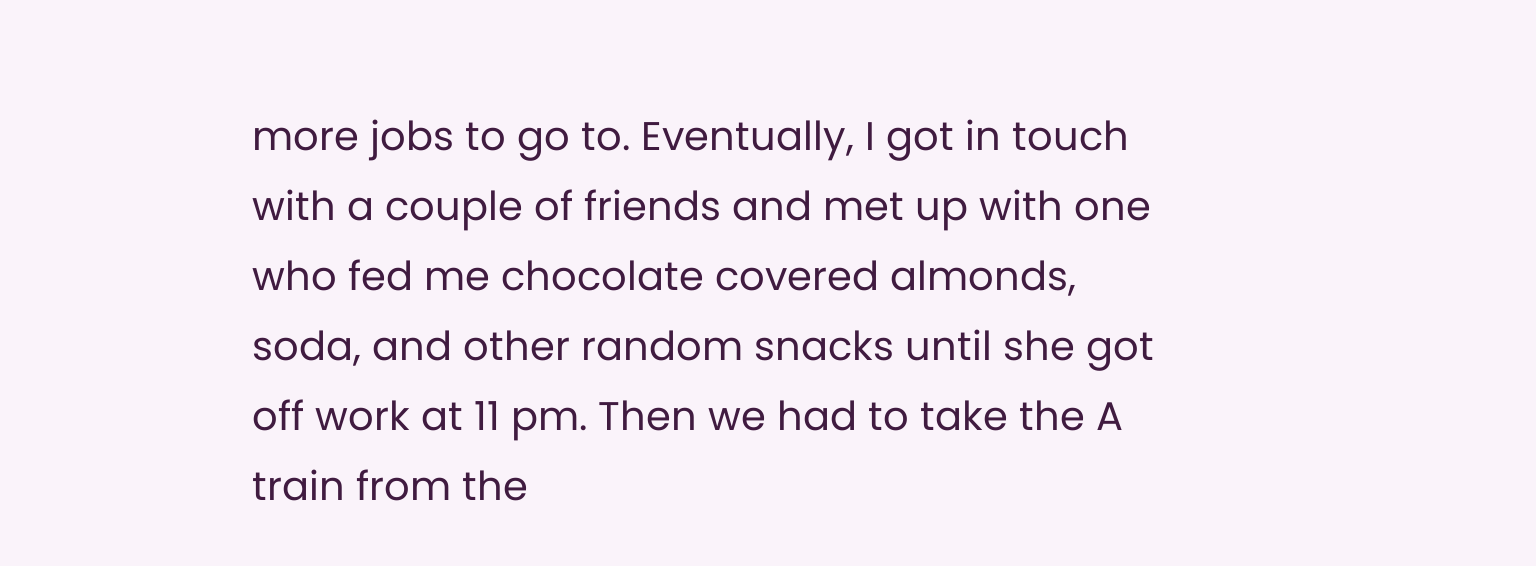more jobs to go to. Eventually, I got in touch with a couple of friends and met up with one who fed me chocolate covered almonds, soda, and other random snacks until she got off work at 11 pm. Then we had to take the A train from the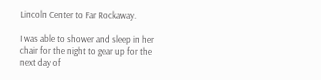Lincoln Center to Far Rockaway.

I was able to shower and sleep in her chair for the night to gear up for the next day of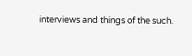interviews and things of the such.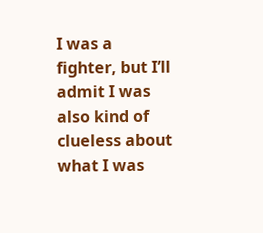I was a fighter, but I’ll admit I was also kind of clueless about what I was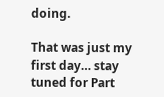doing.

That was just my first day… stay tuned for Part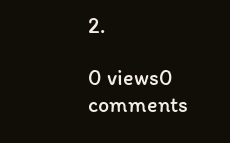2.

0 views0 comments